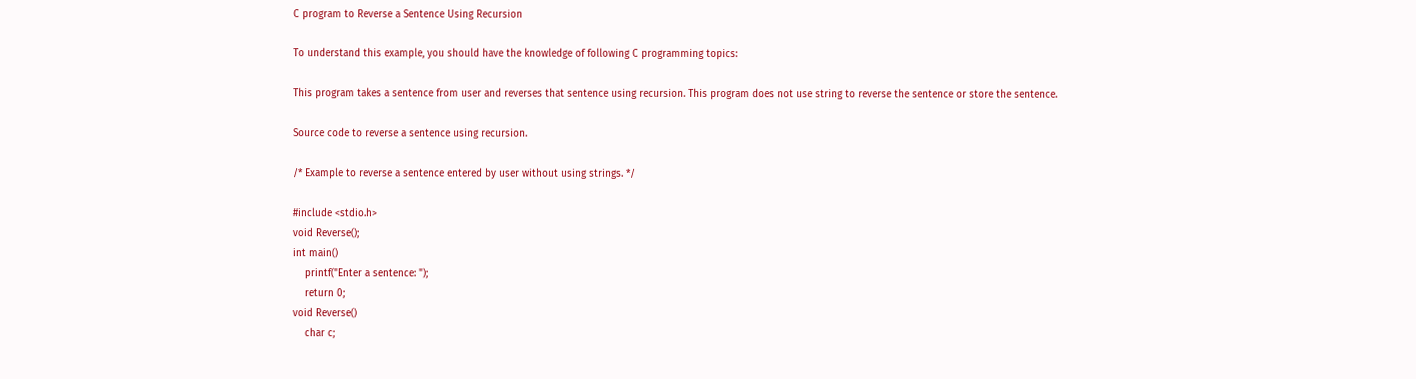C program to Reverse a Sentence Using Recursion

To understand this example, you should have the knowledge of following C programming topics:

This program takes a sentence from user and reverses that sentence using recursion. This program does not use string to reverse the sentence or store the sentence.

Source code to reverse a sentence using recursion.

/* Example to reverse a sentence entered by user without using strings. */

#include <stdio.h>
void Reverse();
int main()
    printf("Enter a sentence: ");
    return 0;
void Reverse()
    char c;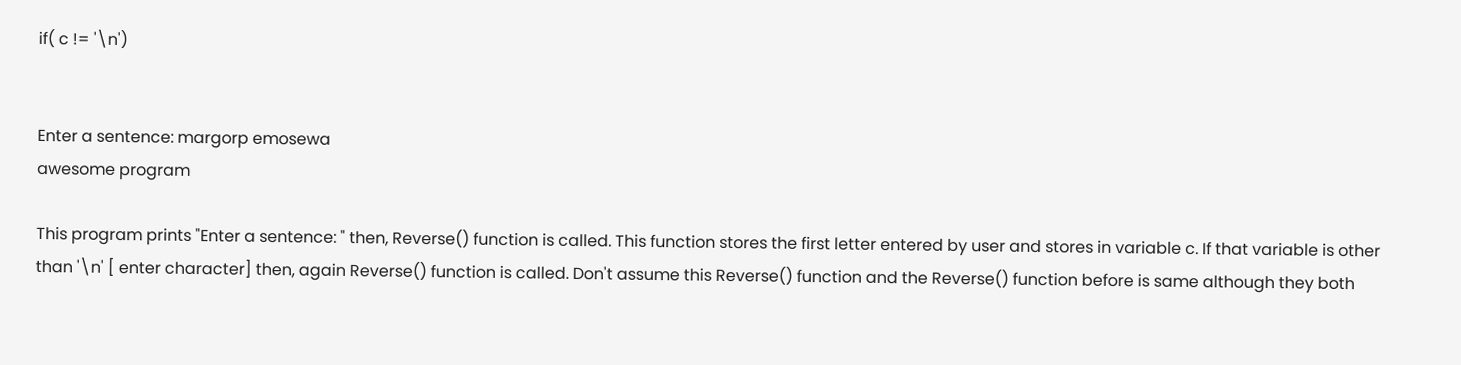if( c != '\n')


Enter a sentence: margorp emosewa
awesome program

This program prints "Enter a sentence: " then, Reverse() function is called. This function stores the first letter entered by user and stores in variable c. If that variable is other than '\n' [ enter character] then, again Reverse() function is called. Don't assume this Reverse() function and the Reverse() function before is same although they both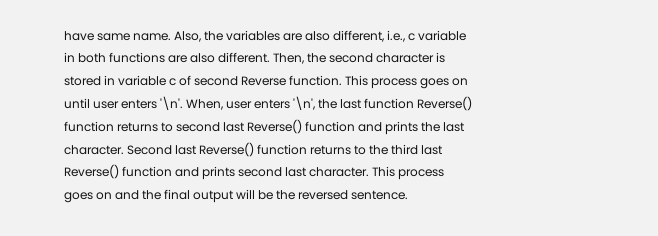have same name. Also, the variables are also different, i.e., c variable in both functions are also different. Then, the second character is stored in variable c of second Reverse function. This process goes on until user enters '\n'. When, user enters '\n', the last function Reverse() function returns to second last Reverse() function and prints the last character. Second last Reverse() function returns to the third last Reverse() function and prints second last character. This process goes on and the final output will be the reversed sentence.